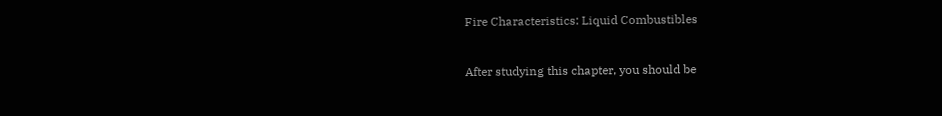Fire Characteristics: Liquid Combustibles


After studying this chapter, you should be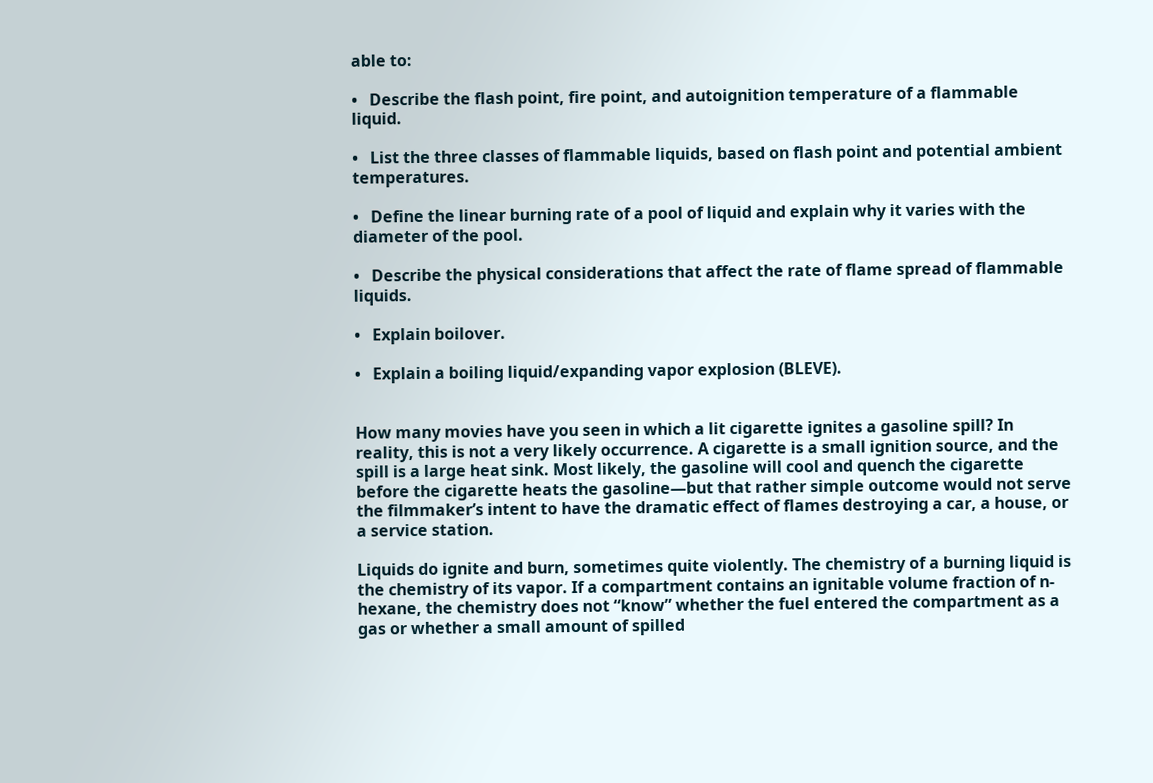able to:

•   Describe the flash point, fire point, and autoignition temperature of a flammable liquid.

•   List the three classes of flammable liquids, based on flash point and potential ambient temperatures.

•   Define the linear burning rate of a pool of liquid and explain why it varies with the diameter of the pool.

•   Describe the physical considerations that affect the rate of flame spread of flammable liquids.

•   Explain boilover.

•   Explain a boiling liquid/expanding vapor explosion (BLEVE).


How many movies have you seen in which a lit cigarette ignites a gasoline spill? In reality, this is not a very likely occurrence. A cigarette is a small ignition source, and the spill is a large heat sink. Most likely, the gasoline will cool and quench the cigarette before the cigarette heats the gasoline—but that rather simple outcome would not serve the filmmaker’s intent to have the dramatic effect of flames destroying a car, a house, or a service station.

Liquids do ignite and burn, sometimes quite violently. The chemistry of a burning liquid is the chemistry of its vapor. If a compartment contains an ignitable volume fraction of n-hexane, the chemistry does not “know” whether the fuel entered the compartment as a gas or whether a small amount of spilled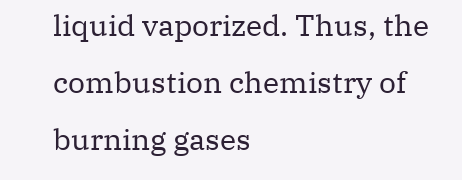liquid vaporized. Thus, the combustion chemistry of burning gases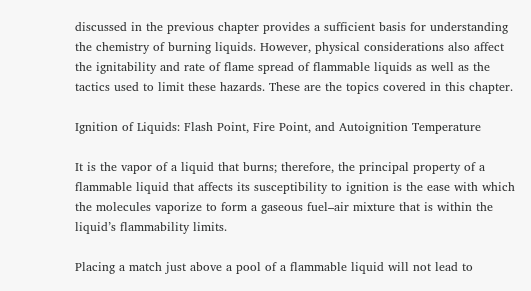discussed in the previous chapter provides a sufficient basis for understanding the chemistry of burning liquids. However, physical considerations also affect the ignitability and rate of flame spread of flammable liquids as well as the tactics used to limit these hazards. These are the topics covered in this chapter.

Ignition of Liquids: Flash Point, Fire Point, and Autoignition Temperature

It is the vapor of a liquid that burns; therefore, the principal property of a flammable liquid that affects its susceptibility to ignition is the ease with which the molecules vaporize to form a gaseous fuel–air mixture that is within the liquid’s flammability limits.

Placing a match just above a pool of a flammable liquid will not lead to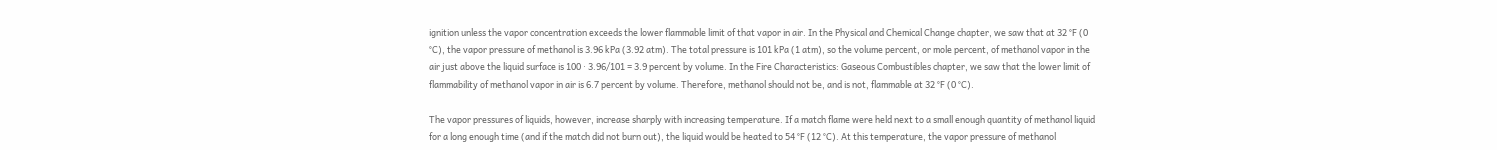ignition unless the vapor concentration exceeds the lower flammable limit of that vapor in air. In the Physical and Chemical Change chapter, we saw that at 32 °F (0 °C), the vapor pressure of methanol is 3.96 kPa (3.92 atm). The total pressure is 101 kPa (1 atm), so the volume percent, or mole percent, of methanol vapor in the air just above the liquid surface is 100 · 3.96/101 = 3.9 percent by volume. In the Fire Characteristics: Gaseous Combustibles chapter, we saw that the lower limit of flammability of methanol vapor in air is 6.7 percent by volume. Therefore, methanol should not be, and is not, flammable at 32 °F (0 °C).

The vapor pressures of liquids, however, increase sharply with increasing temperature. If a match flame were held next to a small enough quantity of methanol liquid for a long enough time (and if the match did not burn out), the liquid would be heated to 54 °F (12 °C). At this temperature, the vapor pressure of methanol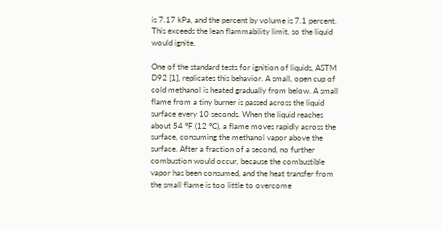is 7.17 kPa, and the percent by volume is 7.1 percent. This exceeds the lean flammability limit, so the liquid would ignite.

One of the standard tests for ignition of liquids, ASTM D92 [1], replicates this behavior. A small, open cup of cold methanol is heated gradually from below. A small flame from a tiny burner is passed across the liquid surface every 10 seconds. When the liquid reaches about 54 °F (12 °C), a flame moves rapidly across the surface, consuming the methanol vapor above the surface. After a fraction of a second, no further combustion would occur, because the combustible vapor has been consumed, and the heat transfer from the small flame is too little to overcome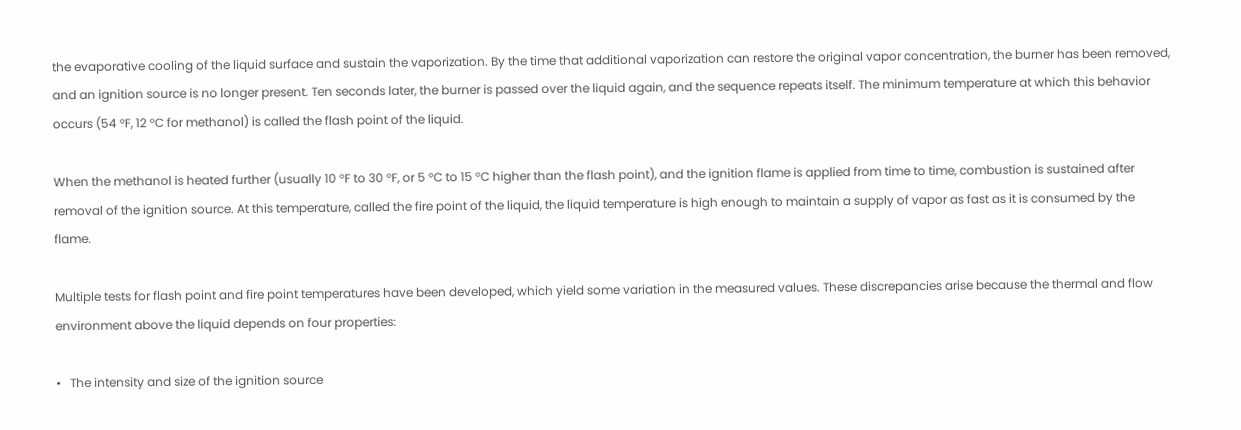the evaporative cooling of the liquid surface and sustain the vaporization. By the time that additional vaporization can restore the original vapor concentration, the burner has been removed, and an ignition source is no longer present. Ten seconds later, the burner is passed over the liquid again, and the sequence repeats itself. The minimum temperature at which this behavior occurs (54 °F, 12 °C for methanol) is called the flash point of the liquid.

When the methanol is heated further (usually 10 °F to 30 °F, or 5 °C to 15 °C higher than the flash point), and the ignition flame is applied from time to time, combustion is sustained after removal of the ignition source. At this temperature, called the fire point of the liquid, the liquid temperature is high enough to maintain a supply of vapor as fast as it is consumed by the flame.

Multiple tests for flash point and fire point temperatures have been developed, which yield some variation in the measured values. These discrepancies arise because the thermal and flow environment above the liquid depends on four properties:

•   The intensity and size of the ignition source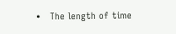•   The length of time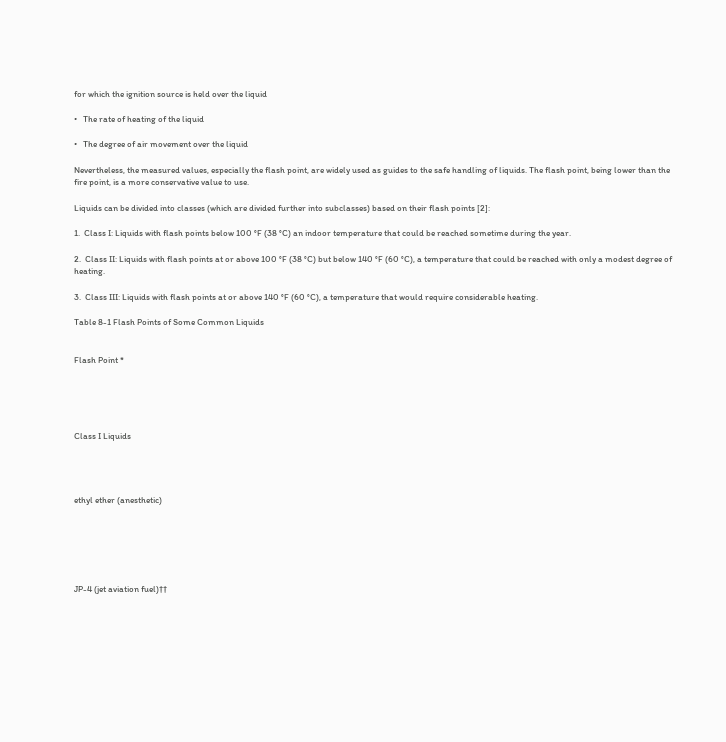for which the ignition source is held over the liquid

•   The rate of heating of the liquid

•   The degree of air movement over the liquid

Nevertheless, the measured values, especially the flash point, are widely used as guides to the safe handling of liquids. The flash point, being lower than the fire point, is a more conservative value to use.

Liquids can be divided into classes (which are divided further into subclasses) based on their flash points [2]:

1.  Class I: Liquids with flash points below 100 °F (38 °C) an indoor temperature that could be reached sometime during the year.

2.  Class II: Liquids with flash points at or above 100 °F (38 °C) but below 140 °F (60 °C), a temperature that could be reached with only a modest degree of heating.

3.  Class III: Liquids with flash points at or above 140 °F (60 °C), a temperature that would require considerable heating.

Table 8-1 Flash Points of Some Common Liquids


Flash Point *





Class I Liquids




ethyl ether (anesthetic)






JP-4 (jet aviation fuel)††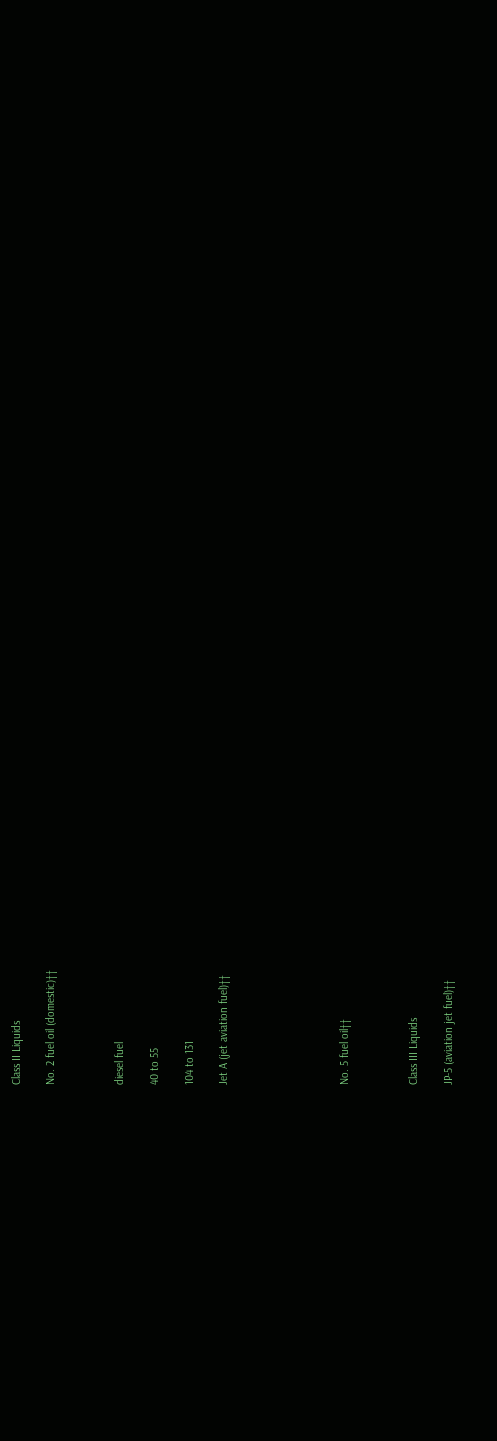Class II Liquids

No. 2 fuel oil (domestic)††



diesel fuel

40 to 55

104 to 131

Jet A (jet aviation fuel)††






No. 5 fuel oil††



Class III Liquids

JP-5 (aviation jet fuel)††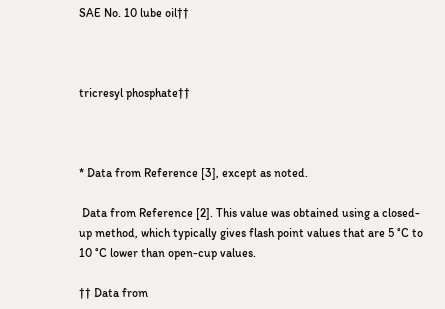SAE No. 10 lube oil††



tricresyl phosphate††



* Data from Reference [3], except as noted.

 Data from Reference [2]. This value was obtained using a closed-up method, which typically gives flash point values that are 5 °C to 10 °C lower than open-cup values.

†† Data from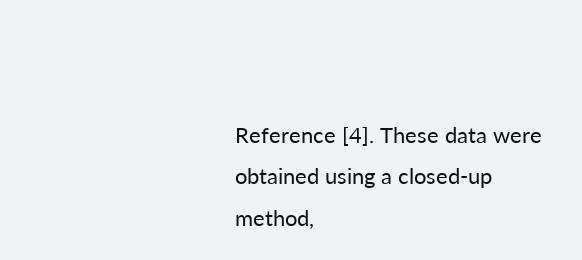Reference [4]. These data were obtained using a closed-up method,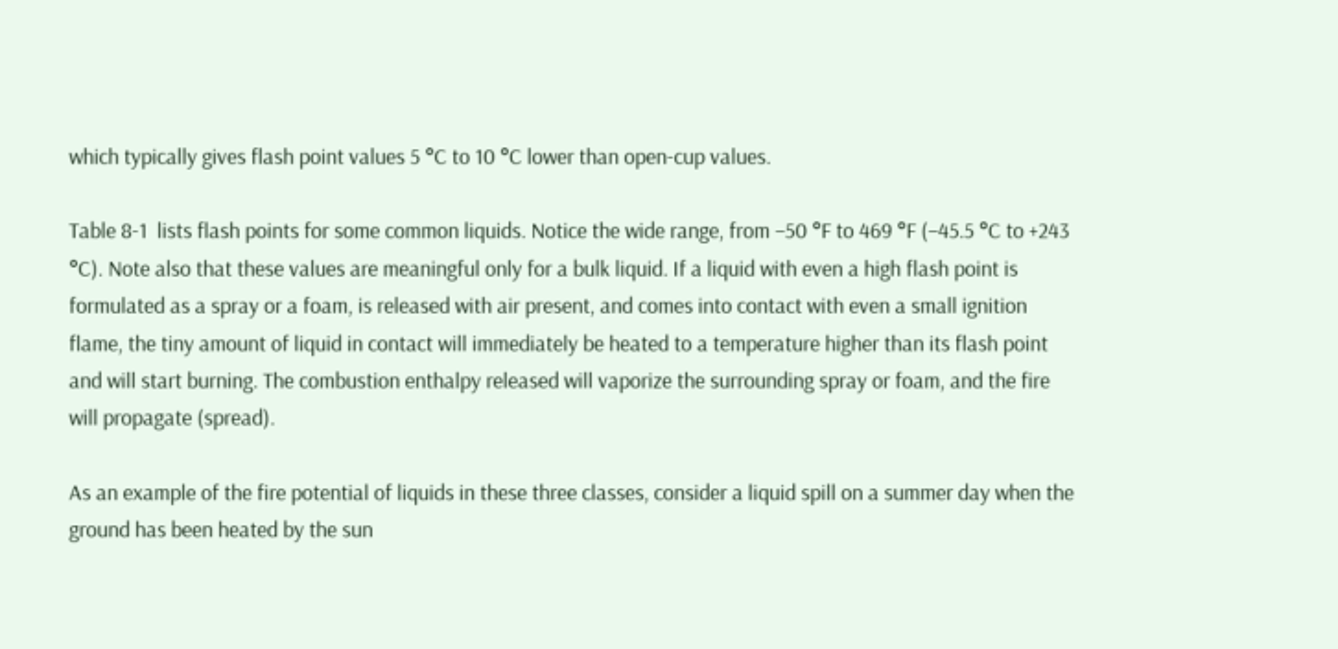which typically gives flash point values 5 °C to 10 °C lower than open-cup values.

Table 8-1  lists flash points for some common liquids. Notice the wide range, from –50 °F to 469 °F (–45.5 °C to +243 °C). Note also that these values are meaningful only for a bulk liquid. If a liquid with even a high flash point is formulated as a spray or a foam, is released with air present, and comes into contact with even a small ignition flame, the tiny amount of liquid in contact will immediately be heated to a temperature higher than its flash point and will start burning. The combustion enthalpy released will vaporize the surrounding spray or foam, and the fire will propagate (spread).

As an example of the fire potential of liquids in these three classes, consider a liquid spill on a summer day when the ground has been heated by the sun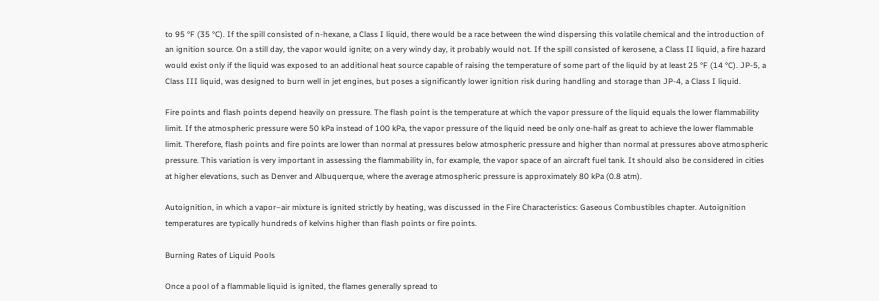to 95 °F (35 °C). If the spill consisted of n-hexane, a Class I liquid, there would be a race between the wind dispersing this volatile chemical and the introduction of an ignition source. On a still day, the vapor would ignite; on a very windy day, it probably would not. If the spill consisted of kerosene, a Class II liquid, a fire hazard would exist only if the liquid was exposed to an additional heat source capable of raising the temperature of some part of the liquid by at least 25 °F (14 °C). JP-5, a Class III liquid, was designed to burn well in jet engines, but poses a significantly lower ignition risk during handling and storage than JP-4, a Class I liquid.

Fire points and flash points depend heavily on pressure. The flash point is the temperature at which the vapor pressure of the liquid equals the lower flammability limit. If the atmospheric pressure were 50 kPa instead of 100 kPa, the vapor pressure of the liquid need be only one-half as great to achieve the lower flammable limit. Therefore, flash points and fire points are lower than normal at pressures below atmospheric pressure and higher than normal at pressures above atmospheric pressure. This variation is very important in assessing the flammability in, for example, the vapor space of an aircraft fuel tank. It should also be considered in cities at higher elevations, such as Denver and Albuquerque, where the average atmospheric pressure is approximately 80 kPa (0.8 atm).

Autoignition, in which a vapor–air mixture is ignited strictly by heating, was discussed in the Fire Characteristics: Gaseous Combustibles chapter. Autoignition temperatures are typically hundreds of kelvins higher than flash points or fire points.

Burning Rates of Liquid Pools

Once a pool of a flammable liquid is ignited, the flames generally spread to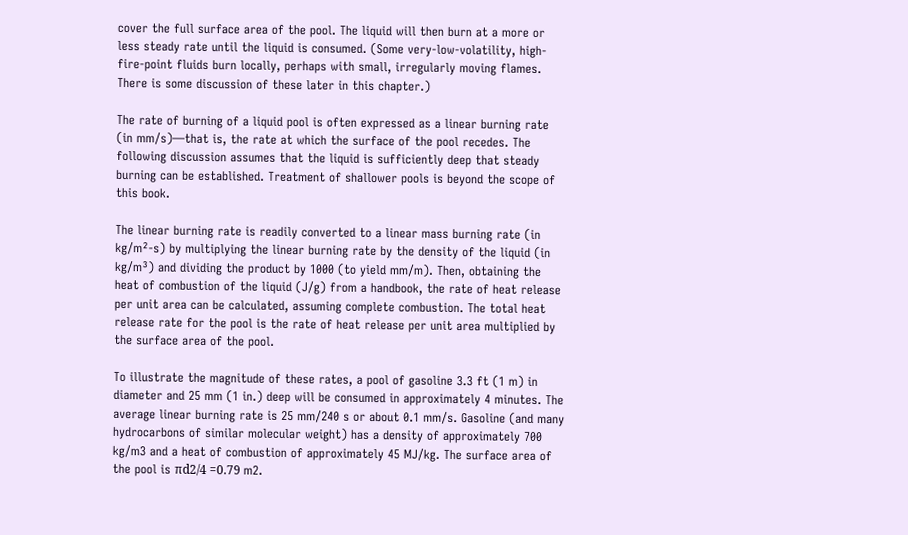cover the full surface area of the pool. The liquid will then burn at a more or less steady rate until the liquid is consumed. (Some very-low-volatility, high-fire-point fluids burn locally, perhaps with small, irregularly moving flames. There is some discussion of these later in this chapter.)

The rate of burning of a liquid pool is often expressed as a linear burning rate (in mm/s)—that is, the rate at which the surface of the pool recedes. The following discussion assumes that the liquid is sufficiently deep that steady burning can be established. Treatment of shallower pools is beyond the scope of this book.

The linear burning rate is readily converted to a linear mass burning rate (in kg/m²-s) by multiplying the linear burning rate by the density of the liquid (in kg/m³) and dividing the product by 1000 (to yield mm/m). Then, obtaining the heat of combustion of the liquid (J/g) from a handbook, the rate of heat release per unit area can be calculated, assuming complete combustion. The total heat release rate for the pool is the rate of heat release per unit area multiplied by the surface area of the pool.

To illustrate the magnitude of these rates, a pool of gasoline 3.3 ft (1 m) in diameter and 25 mm (1 in.) deep will be consumed in approximately 4 minutes. The average linear burning rate is 25 mm/240 s or about 0.1 mm/s. Gasoline (and many hydrocarbons of similar molecular weight) has a density of approximately 700 kg/m3 and a heat of combustion of approximately 45 MJ/kg. The surface area of the pool is πd2/4 =0.79 m2.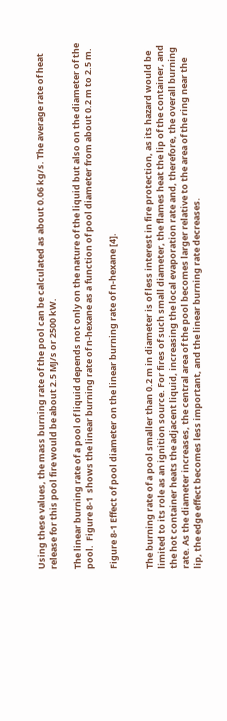Using these values, the mass burning rate of the pool can be calculated as about 0.06 kg/s. The average rate of heat release for this pool fire would be about 2.5 MJ/s or 2500 kW.

The linear burning rate of a pool of liquid depends not only on the nature of the liquid but also on the diameter of the pool.  Figure 8-1  shows the linear burning rate of n-hexane as a function of pool diameter from about 0.2 m to 2.5 m.

Figure 8-1 Effect of pool diameter on the linear burning rate of n-hexane [4].


The burning rate of a pool smaller than 0.2 m in diameter is of less interest in fire protection, as its hazard would be limited to its role as an ignition source. For fires of such small diameter, the flames heat the lip of the container, and the hot container heats the adjacent liquid, increasing the local evaporation rate and, therefore, the overall burning rate. As the diameter increases, the central area of the pool becomes larger relative to the area of the ring near the lip, the edge effect becomes less important, and the linear burning rate decreases.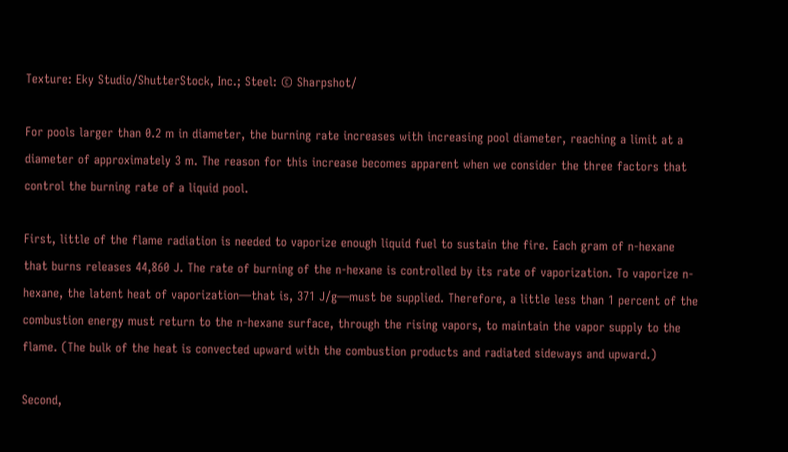Texture: Eky Studio/ShutterStock, Inc.; Steel: © Sharpshot/

For pools larger than 0.2 m in diameter, the burning rate increases with increasing pool diameter, reaching a limit at a diameter of approximately 3 m. The reason for this increase becomes apparent when we consider the three factors that control the burning rate of a liquid pool.

First, little of the flame radiation is needed to vaporize enough liquid fuel to sustain the fire. Each gram of n-hexane that burns releases 44,860 J. The rate of burning of the n-hexane is controlled by its rate of vaporization. To vaporize n-hexane, the latent heat of vaporization—that is, 371 J/g—must be supplied. Therefore, a little less than 1 percent of the combustion energy must return to the n-hexane surface, through the rising vapors, to maintain the vapor supply to the flame. (The bulk of the heat is convected upward with the combustion products and radiated sideways and upward.)

Second,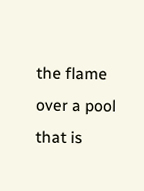the flame over a pool that is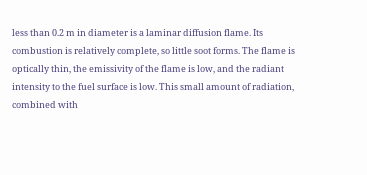less than 0.2 m in diameter is a laminar diffusion flame. Its combustion is relatively complete, so little soot forms. The flame is optically thin, the emissivity of the flame is low, and the radiant intensity to the fuel surface is low. This small amount of radiation, combined with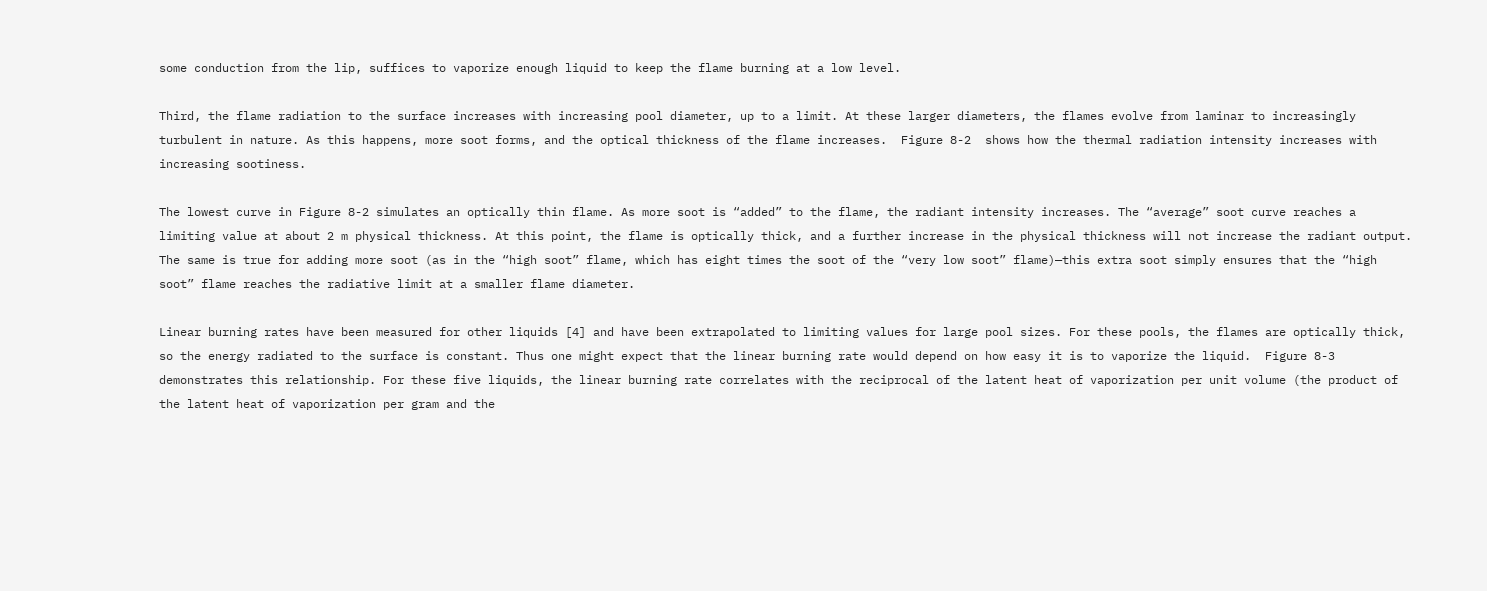some conduction from the lip, suffices to vaporize enough liquid to keep the flame burning at a low level.

Third, the flame radiation to the surface increases with increasing pool diameter, up to a limit. At these larger diameters, the flames evolve from laminar to increasingly turbulent in nature. As this happens, more soot forms, and the optical thickness of the flame increases.  Figure 8-2  shows how the thermal radiation intensity increases with increasing sootiness.

The lowest curve in Figure 8-2 simulates an optically thin flame. As more soot is “added” to the flame, the radiant intensity increases. The “average” soot curve reaches a limiting value at about 2 m physical thickness. At this point, the flame is optically thick, and a further increase in the physical thickness will not increase the radiant output. The same is true for adding more soot (as in the “high soot” flame, which has eight times the soot of the “very low soot” flame)—this extra soot simply ensures that the “high soot” flame reaches the radiative limit at a smaller flame diameter.

Linear burning rates have been measured for other liquids [4] and have been extrapolated to limiting values for large pool sizes. For these pools, the flames are optically thick, so the energy radiated to the surface is constant. Thus one might expect that the linear burning rate would depend on how easy it is to vaporize the liquid.  Figure 8-3  demonstrates this relationship. For these five liquids, the linear burning rate correlates with the reciprocal of the latent heat of vaporization per unit volume (the product of the latent heat of vaporization per gram and the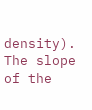density). The slope of the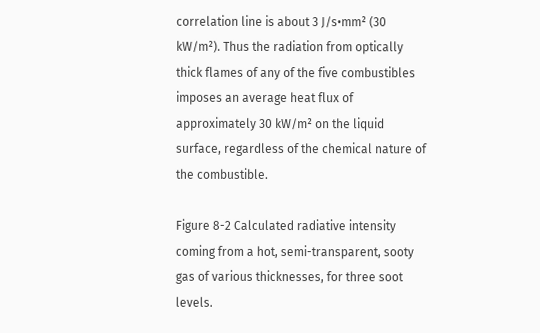correlation line is about 3 J/s•mm² (30 kW/m²). Thus the radiation from optically thick flames of any of the five combustibles imposes an average heat flux of approximately 30 kW/m² on the liquid surface, regardless of the chemical nature of the combustible.

Figure 8-2 Calculated radiative intensity coming from a hot, semi-transparent, sooty gas of various thicknesses, for three soot levels.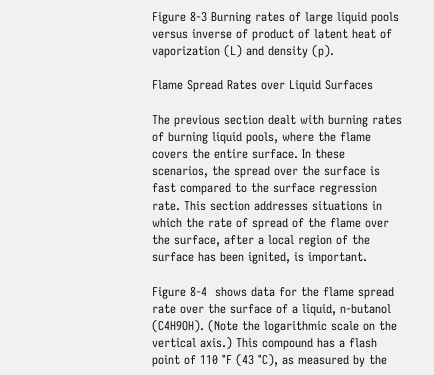Figure 8-3 Burning rates of large liquid pools versus inverse of product of latent heat of vaporization (L) and density (p).

Flame Spread Rates over Liquid Surfaces

The previous section dealt with burning rates of burning liquid pools, where the flame covers the entire surface. In these scenarios, the spread over the surface is fast compared to the surface regression rate. This section addresses situations in which the rate of spread of the flame over the surface, after a local region of the surface has been ignited, is important.

Figure 8-4  shows data for the flame spread rate over the surface of a liquid, n-butanol (C4H9OH). (Note the logarithmic scale on the vertical axis.) This compound has a flash point of 110 °F (43 °C), as measured by the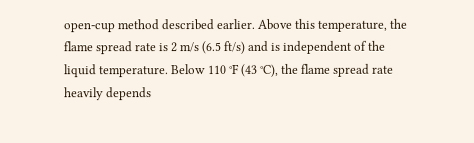open-cup method described earlier. Above this temperature, the flame spread rate is 2 m/s (6.5 ft/s) and is independent of the liquid temperature. Below 110 °F (43 °C), the flame spread rate heavily depends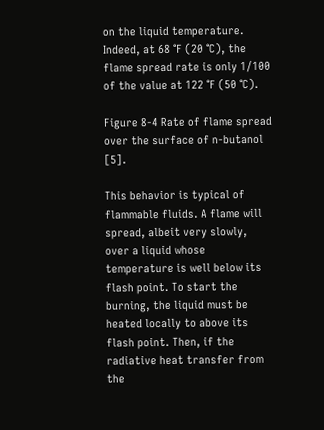on the liquid temperature. Indeed, at 68 °F (20 °C), the flame spread rate is only 1/100 of the value at 122 °F (50 °C).

Figure 8-4 Rate of flame spread over the surface of n-butanol [5].

This behavior is typical of flammable fluids. A flame will spread, albeit very slowly, over a liquid whose temperature is well below its flash point. To start the burning, the liquid must be heated locally to above its flash point. Then, if the radiative heat transfer from the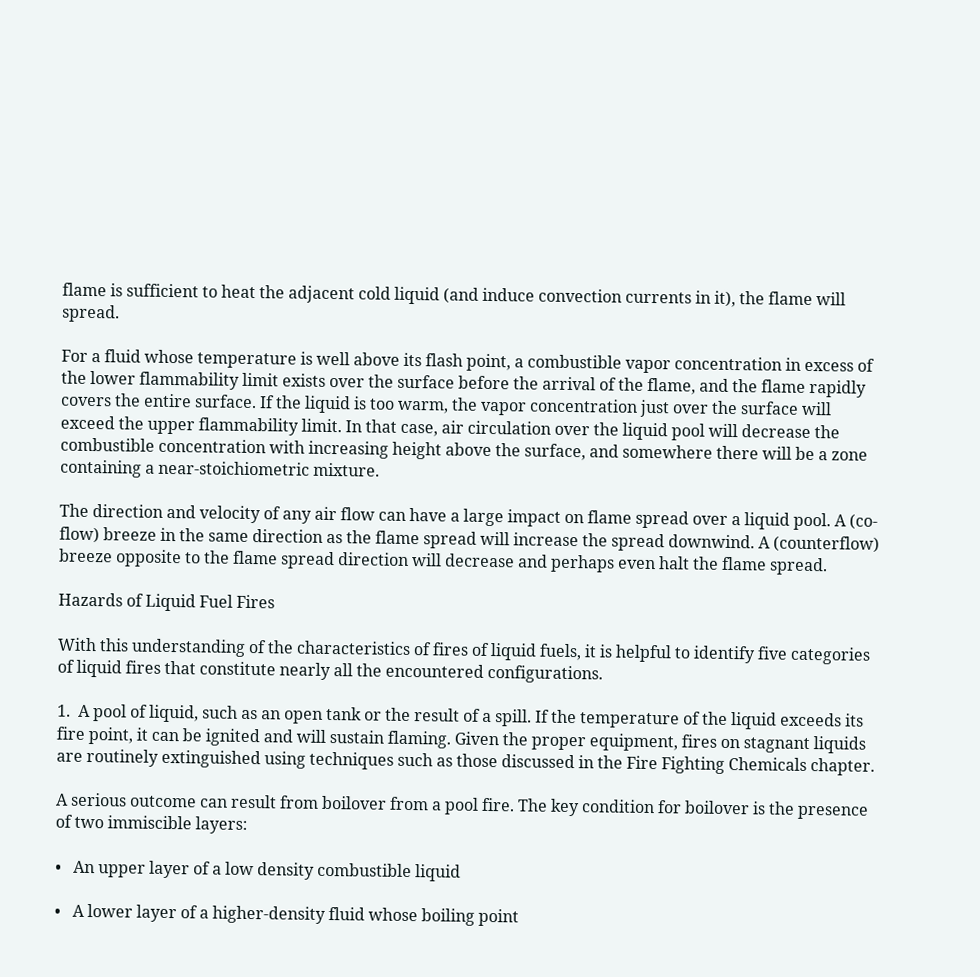flame is sufficient to heat the adjacent cold liquid (and induce convection currents in it), the flame will spread.

For a fluid whose temperature is well above its flash point, a combustible vapor concentration in excess of the lower flammability limit exists over the surface before the arrival of the flame, and the flame rapidly covers the entire surface. If the liquid is too warm, the vapor concentration just over the surface will exceed the upper flammability limit. In that case, air circulation over the liquid pool will decrease the combustible concentration with increasing height above the surface, and somewhere there will be a zone containing a near-stoichiometric mixture.

The direction and velocity of any air flow can have a large impact on flame spread over a liquid pool. A (co-flow) breeze in the same direction as the flame spread will increase the spread downwind. A (counterflow) breeze opposite to the flame spread direction will decrease and perhaps even halt the flame spread.

Hazards of Liquid Fuel Fires

With this understanding of the characteristics of fires of liquid fuels, it is helpful to identify five categories of liquid fires that constitute nearly all the encountered configurations.

1.  A pool of liquid, such as an open tank or the result of a spill. If the temperature of the liquid exceeds its fire point, it can be ignited and will sustain flaming. Given the proper equipment, fires on stagnant liquids are routinely extinguished using techniques such as those discussed in the Fire Fighting Chemicals chapter.

A serious outcome can result from boilover from a pool fire. The key condition for boilover is the presence of two immiscible layers:

•   An upper layer of a low density combustible liquid

•   A lower layer of a higher-density fluid whose boiling point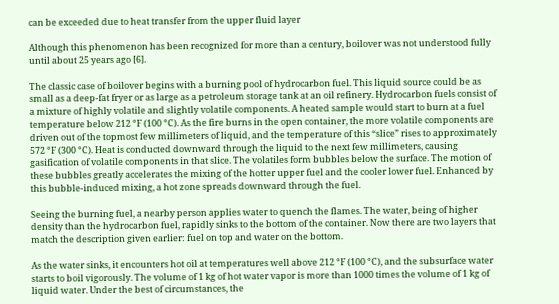can be exceeded due to heat transfer from the upper fluid layer

Although this phenomenon has been recognized for more than a century, boilover was not understood fully until about 25 years ago [6].

The classic case of boilover begins with a burning pool of hydrocarbon fuel. This liquid source could be as small as a deep-fat fryer or as large as a petroleum storage tank at an oil refinery. Hydrocarbon fuels consist of a mixture of highly volatile and slightly volatile components. A heated sample would start to burn at a fuel temperature below 212 °F (100 °C). As the fire burns in the open container, the more volatile components are driven out of the topmost few millimeters of liquid, and the temperature of this “slice” rises to approximately 572 °F (300 °C). Heat is conducted downward through the liquid to the next few millimeters, causing gasification of volatile components in that slice. The volatiles form bubbles below the surface. The motion of these bubbles greatly accelerates the mixing of the hotter upper fuel and the cooler lower fuel. Enhanced by this bubble-induced mixing, a hot zone spreads downward through the fuel.

Seeing the burning fuel, a nearby person applies water to quench the flames. The water, being of higher density than the hydrocarbon fuel, rapidly sinks to the bottom of the container. Now there are two layers that match the description given earlier: fuel on top and water on the bottom.

As the water sinks, it encounters hot oil at temperatures well above 212 °F (100 °C), and the subsurface water starts to boil vigorously. The volume of 1 kg of hot water vapor is more than 1000 times the volume of 1 kg of liquid water. Under the best of circumstances, the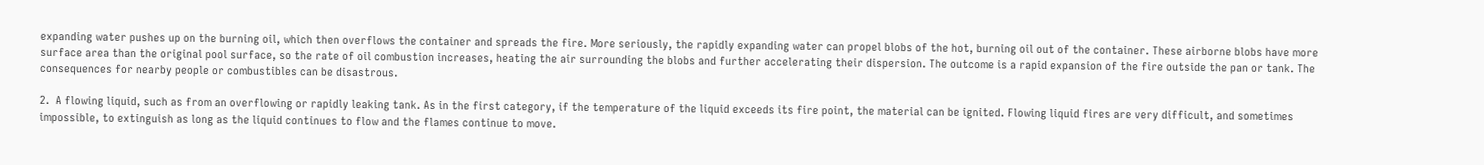expanding water pushes up on the burning oil, which then overflows the container and spreads the fire. More seriously, the rapidly expanding water can propel blobs of the hot, burning oil out of the container. These airborne blobs have more surface area than the original pool surface, so the rate of oil combustion increases, heating the air surrounding the blobs and further accelerating their dispersion. The outcome is a rapid expansion of the fire outside the pan or tank. The consequences for nearby people or combustibles can be disastrous.

2.  A flowing liquid, such as from an overflowing or rapidly leaking tank. As in the first category, if the temperature of the liquid exceeds its fire point, the material can be ignited. Flowing liquid fires are very difficult, and sometimes impossible, to extinguish as long as the liquid continues to flow and the flames continue to move.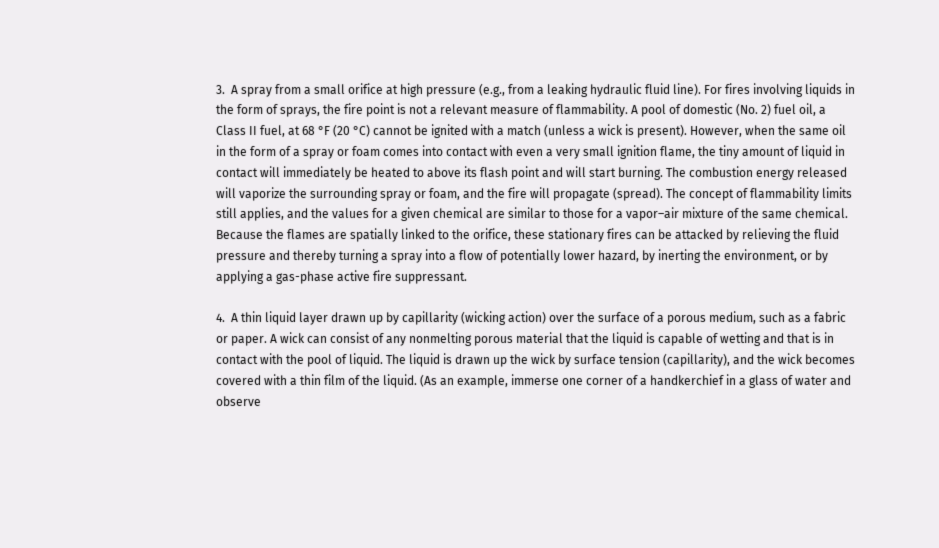3.  A spray from a small orifice at high pressure (e.g., from a leaking hydraulic fluid line). For fires involving liquids in the form of sprays, the fire point is not a relevant measure of flammability. A pool of domestic (No. 2) fuel oil, a Class II fuel, at 68 °F (20 °C) cannot be ignited with a match (unless a wick is present). However, when the same oil in the form of a spray or foam comes into contact with even a very small ignition flame, the tiny amount of liquid in contact will immediately be heated to above its flash point and will start burning. The combustion energy released will vaporize the surrounding spray or foam, and the fire will propagate (spread). The concept of flammability limits still applies, and the values for a given chemical are similar to those for a vapor–air mixture of the same chemical. Because the flames are spatially linked to the orifice, these stationary fires can be attacked by relieving the fluid pressure and thereby turning a spray into a flow of potentially lower hazard, by inerting the environment, or by applying a gas-phase active fire suppressant.

4.  A thin liquid layer drawn up by capillarity (wicking action) over the surface of a porous medium, such as a fabric or paper. A wick can consist of any nonmelting porous material that the liquid is capable of wetting and that is in contact with the pool of liquid. The liquid is drawn up the wick by surface tension (capillarity), and the wick becomes covered with a thin film of the liquid. (As an example, immerse one corner of a handkerchief in a glass of water and observe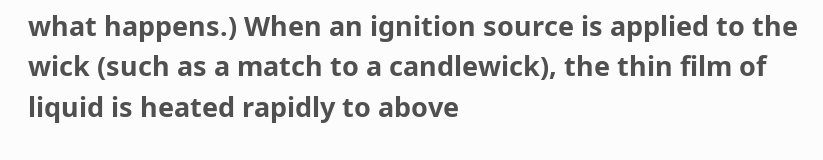what happens.) When an ignition source is applied to the wick (such as a match to a candlewick), the thin film of liquid is heated rapidly to above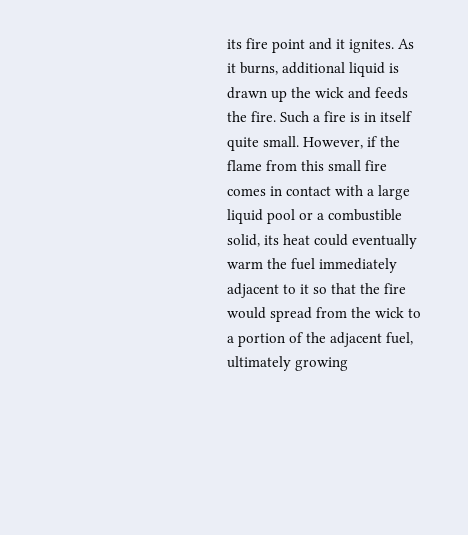its fire point and it ignites. As it burns, additional liquid is drawn up the wick and feeds the fire. Such a fire is in itself quite small. However, if the flame from this small fire comes in contact with a large liquid pool or a combustible solid, its heat could eventually warm the fuel immediately adjacent to it so that the fire would spread from the wick to a portion of the adjacent fuel, ultimately growing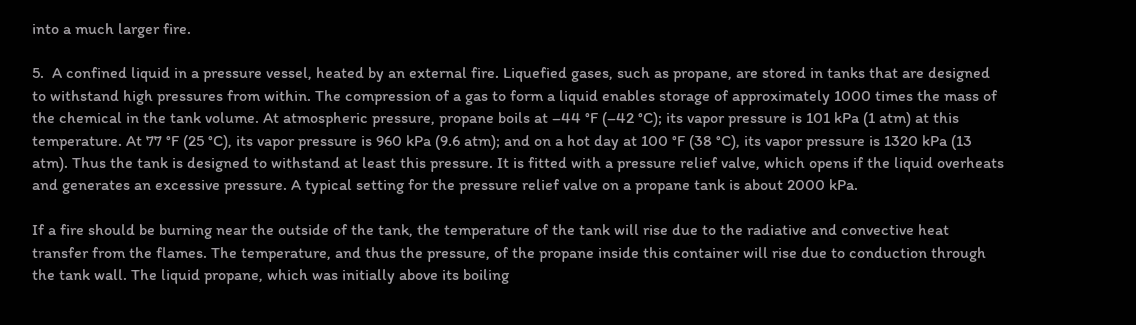into a much larger fire.

5.  A confined liquid in a pressure vessel, heated by an external fire. Liquefied gases, such as propane, are stored in tanks that are designed to withstand high pressures from within. The compression of a gas to form a liquid enables storage of approximately 1000 times the mass of the chemical in the tank volume. At atmospheric pressure, propane boils at –44 °F (–42 °C); its vapor pressure is 101 kPa (1 atm) at this temperature. At 77 °F (25 °C), its vapor pressure is 960 kPa (9.6 atm); and on a hot day at 100 °F (38 °C), its vapor pressure is 1320 kPa (13 atm). Thus the tank is designed to withstand at least this pressure. It is fitted with a pressure relief valve, which opens if the liquid overheats and generates an excessive pressure. A typical setting for the pressure relief valve on a propane tank is about 2000 kPa.

If a fire should be burning near the outside of the tank, the temperature of the tank will rise due to the radiative and convective heat transfer from the flames. The temperature, and thus the pressure, of the propane inside this container will rise due to conduction through the tank wall. The liquid propane, which was initially above its boiling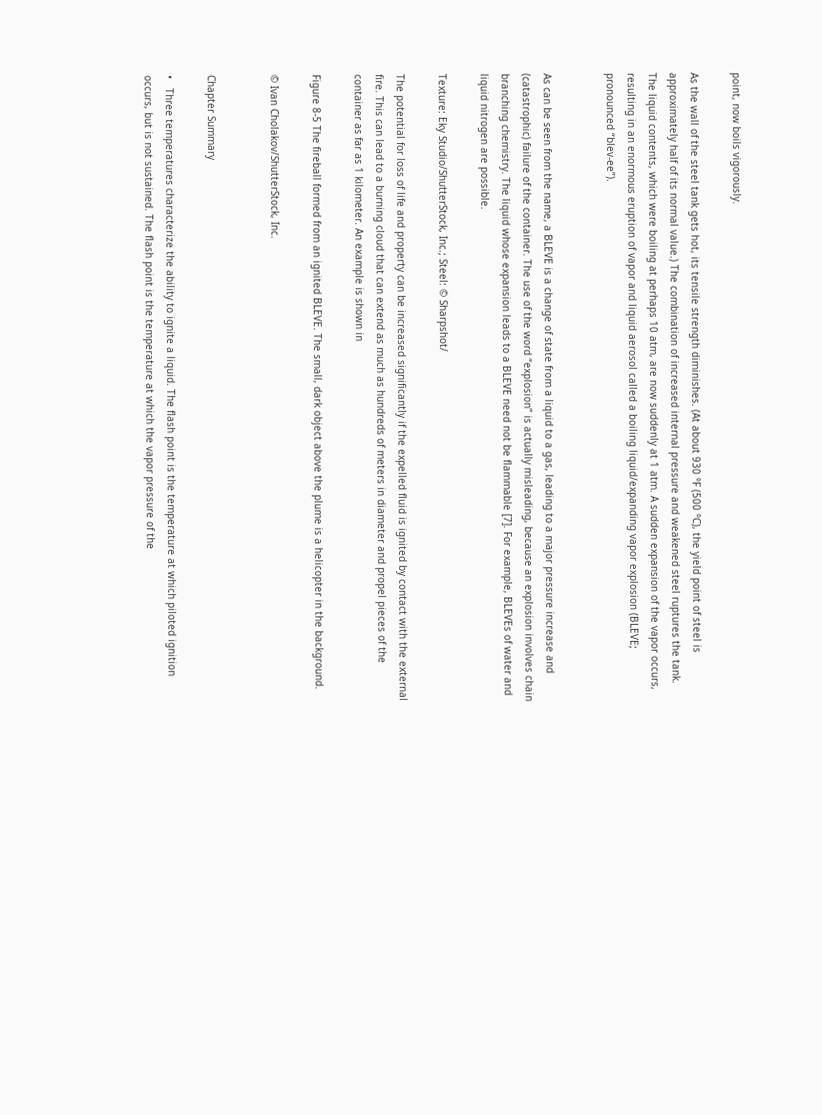point, now boils vigorously.

As the wall of the steel tank gets hot, its tensile strength diminishes. (At about 930 °F (500 °C), the yield point of steel is approximately half of its normal value.) The combination of increased internal pressure and weakened steel ruptures the tank. The liquid contents, which were boiling at perhaps 10 atm, are now suddenly at 1 atm. A sudden expansion of the vapor occurs, resulting in an enormous eruption of vapor and liquid aerosol called a boiling liquid/expanding vapor explosion (BLEVE; pronounced “blev-ee”).


As can be seen from the name, a BLEVE is a change of state from a liquid to a gas, leading to a major pressure increase and (catastrophic) failure of the container. The use of the word “explosion” is actually misleading, because an explosion involves chain branching chemistry. The liquid whose expansion leads to a BLEVE need not be flammable [7]. For example, BLEVEs of water and liquid nitrogen are possible.

Texture: Eky Studio/ShutterStock, Inc.; Steel: © Sharpshot/

The potential for loss of life and property can be increased significantly if the expelled fluid is ignited by contact with the external fire. This can lead to a burning cloud that can extend as much as hundreds of meters in diameter and propel pieces of the container as far as 1 kilometer. An example is shown in

Figure 8-5 The fireball formed from an ignited BLEVE. The small, dark object above the plume is a helicopter in the background.

© Ivan Cholakov/ShutterStock, Inc.


Chapter Summary

•   Three temperatures characterize the ability to ignite a liquid. The flash point is the temperature at which piloted ignition occurs, but is not sustained. The flash point is the temperature at which the vapor pressure of the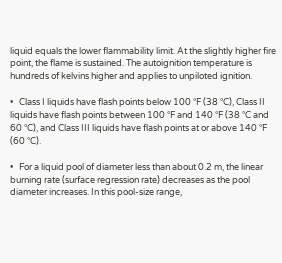liquid equals the lower flammability limit. At the slightly higher fire point, the flame is sustained. The autoignition temperature is hundreds of kelvins higher and applies to unpiloted ignition.

•   Class I liquids have flash points below 100 °F (38 °C), Class II liquids have flash points between 100 °F and 140 °F (38 °C and 60 °C), and Class III liquids have flash points at or above 140 °F (60 °C).

•   For a liquid pool of diameter less than about 0.2 m, the linear burning rate (surface regression rate) decreases as the pool diameter increases. In this pool-size range,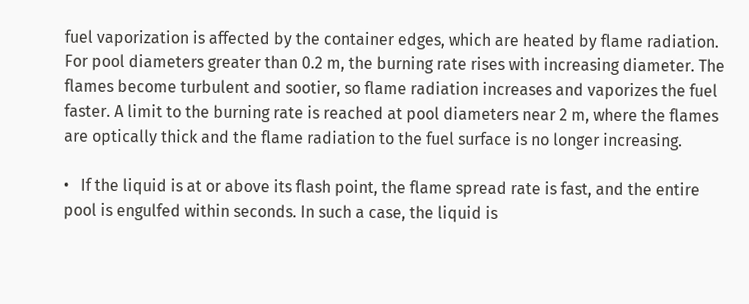fuel vaporization is affected by the container edges, which are heated by flame radiation. For pool diameters greater than 0.2 m, the burning rate rises with increasing diameter. The flames become turbulent and sootier, so flame radiation increases and vaporizes the fuel faster. A limit to the burning rate is reached at pool diameters near 2 m, where the flames are optically thick and the flame radiation to the fuel surface is no longer increasing.

•   If the liquid is at or above its flash point, the flame spread rate is fast, and the entire pool is engulfed within seconds. In such a case, the liquid is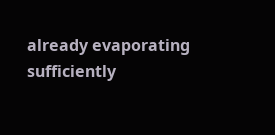already evaporating sufficiently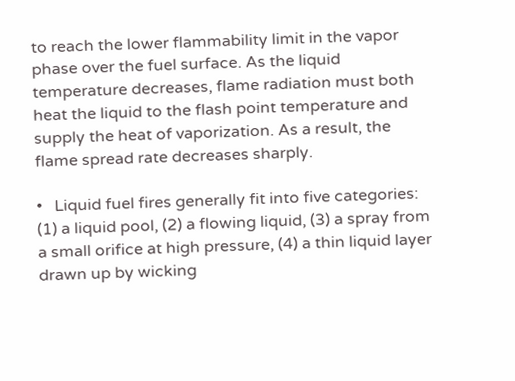to reach the lower flammability limit in the vapor phase over the fuel surface. As the liquid temperature decreases, flame radiation must both heat the liquid to the flash point temperature and supply the heat of vaporization. As a result, the flame spread rate decreases sharply.

•   Liquid fuel fires generally fit into five categories: (1) a liquid pool, (2) a flowing liquid, (3) a spray from a small orifice at high pressure, (4) a thin liquid layer drawn up by wicking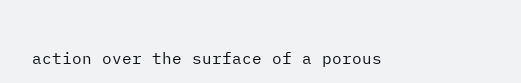action over the surface of a porous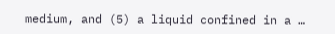medium, and (5) a liquid confined in a …